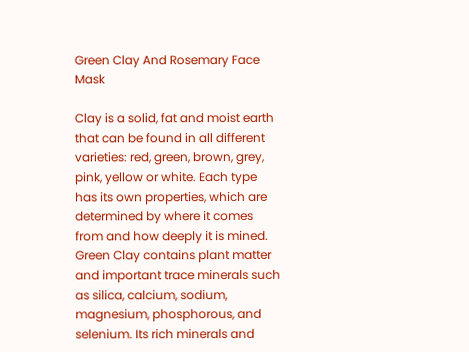Green Clay And Rosemary Face Mask

Clay is a solid, fat and moist earth that can be found in all different varieties: red, green, brown, grey, pink, yellow or white. Each type has its own properties, which are determined by where it comes from and how deeply it is mined. Green Clay contains plant matter and important trace minerals such as silica, calcium, sodium, magnesium, phosphorous, and selenium. Its rich minerals and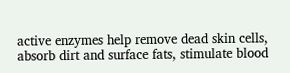active enzymes help remove dead skin cells, absorb dirt and surface fats, stimulate blood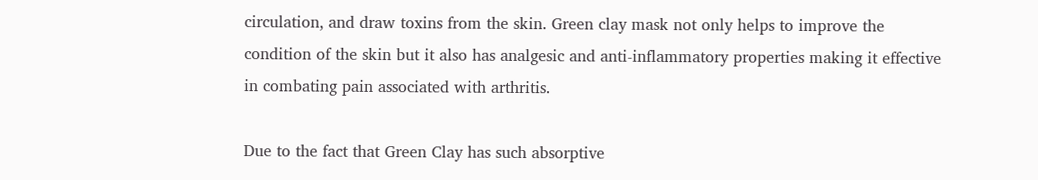circulation, and draw toxins from the skin. Green clay mask not only helps to improve the condition of the skin but it also has analgesic and anti-inflammatory properties making it effective in combating pain associated with arthritis.

Due to the fact that Green Clay has such absorptive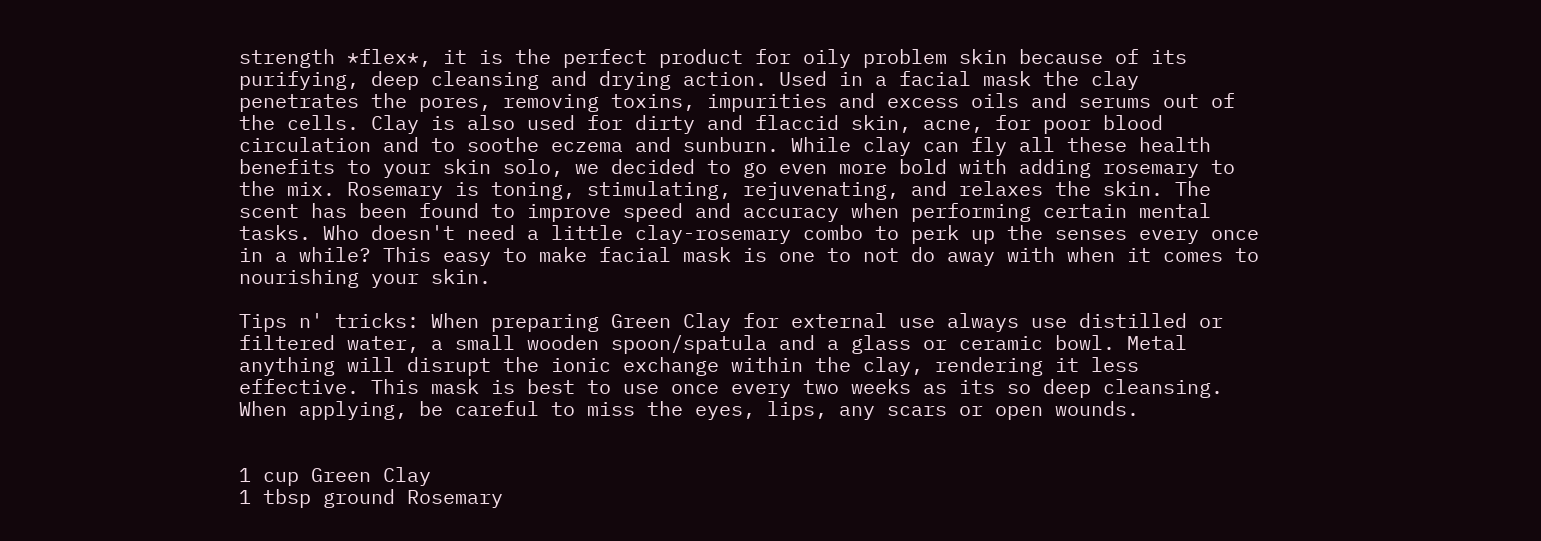strength *flex*, it is the perfect product for oily problem skin because of its purifying, deep cleansing and drying action. Used in a facial mask the clay penetrates the pores, removing toxins, impurities and excess oils and serums out of the cells. Clay is also used for dirty and flaccid skin, acne, for poor blood circulation and to soothe eczema and sunburn. While clay can fly all these health benefits to your skin solo, we decided to go even more bold with adding rosemary to the mix. Rosemary is toning, stimulating, rejuvenating, and relaxes the skin. The scent has been found to improve speed and accuracy when performing certain mental tasks. Who doesn't need a little clay-rosemary combo to perk up the senses every once in a while? This easy to make facial mask is one to not do away with when it comes to nourishing your skin.

Tips n' tricks: When preparing Green Clay for external use always use distilled or filtered water, a small wooden spoon/spatula and a glass or ceramic bowl. Metal anything will disrupt the ionic exchange within the clay, rendering it less effective. This mask is best to use once every two weeks as its so deep cleansing. When applying, be careful to miss the eyes, lips, any scars or open wounds.


1 cup Green Clay
1 tbsp ground Rosemary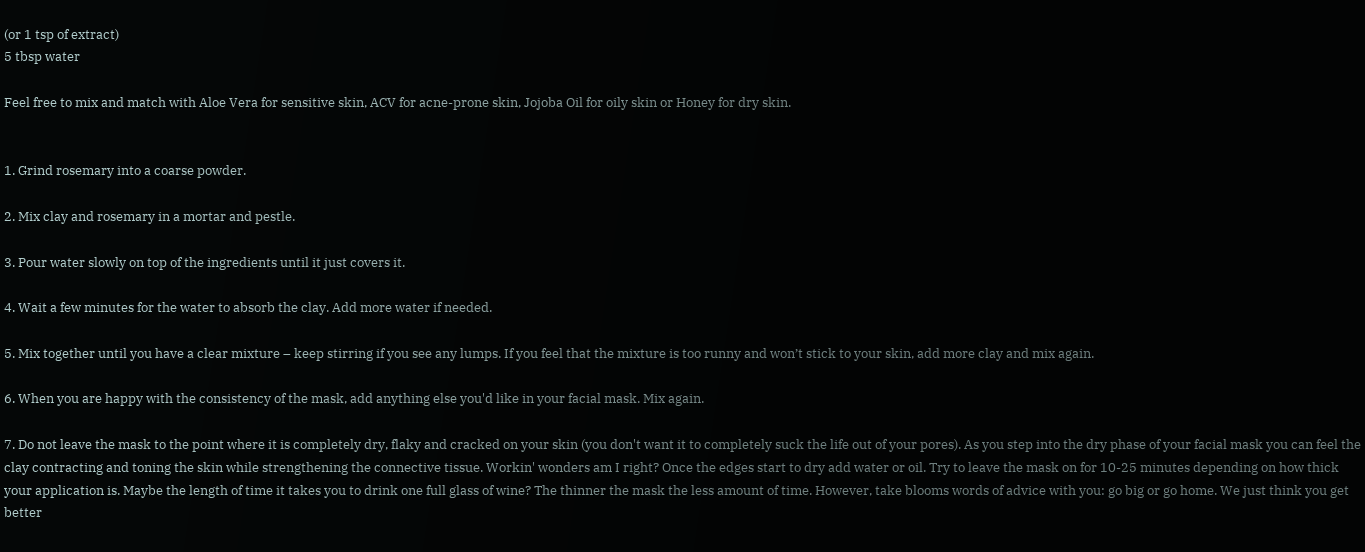(or 1 tsp of extract)
5 tbsp water

Feel free to mix and match with Aloe Vera for sensitive skin, ACV for acne-prone skin, Jojoba Oil for oily skin or Honey for dry skin.


1. Grind rosemary into a coarse powder.

2. Mix clay and rosemary in a mortar and pestle.

3. Pour water slowly on top of the ingredients until it just covers it.

4. Wait a few minutes for the water to absorb the clay. Add more water if needed.

5. Mix together until you have a clear mixture – keep stirring if you see any lumps. If you feel that the mixture is too runny and won’t stick to your skin, add more clay and mix again.

6. When you are happy with the consistency of the mask, add anything else you'd like in your facial mask. Mix again.

7. Do not leave the mask to the point where it is completely dry, flaky and cracked on your skin (you don't want it to completely suck the life out of your pores). As you step into the dry phase of your facial mask you can feel the clay contracting and toning the skin while strengthening the connective tissue. Workin' wonders am I right? Once the edges start to dry add water or oil. Try to leave the mask on for 10-25 minutes depending on how thick your application is. Maybe the length of time it takes you to drink one full glass of wine? The thinner the mask the less amount of time. However, take blooms words of advice with you: go big or go home. We just think you get better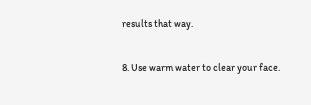results that way.

8. Use warm water to clear your face.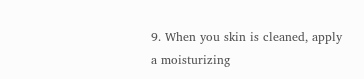9. When you skin is cleaned, apply a moisturizing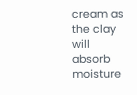cream as the clay will absorb moisture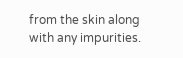from the skin along with any impurities.